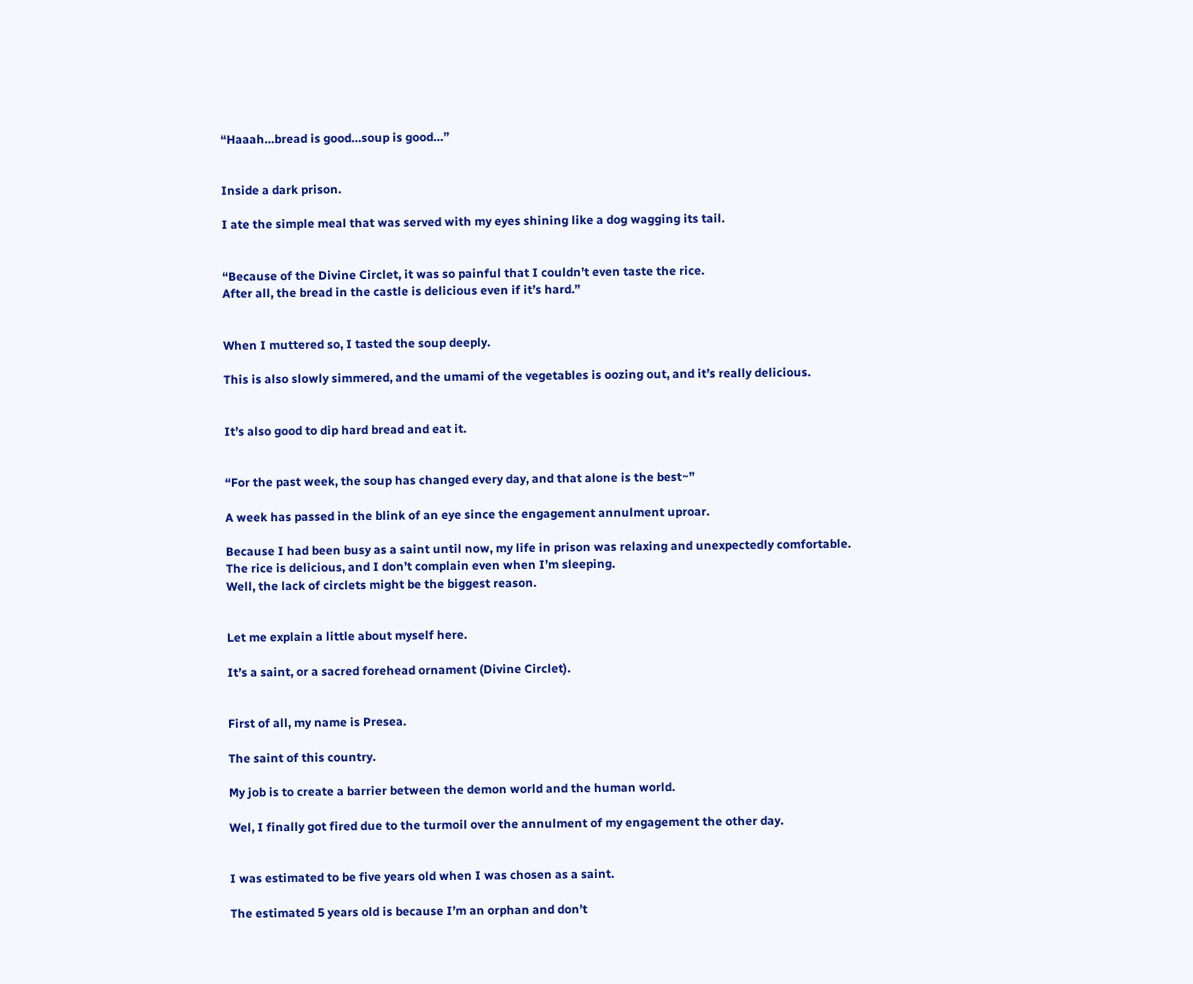“Haaah…bread is good…soup is good…”


Inside a dark prison.

I ate the simple meal that was served with my eyes shining like a dog wagging its tail.


“Because of the Divine Circlet, it was so painful that I couldn’t even taste the rice.
After all, the bread in the castle is delicious even if it’s hard.”


When I muttered so, I tasted the soup deeply.

This is also slowly simmered, and the umami of the vegetables is oozing out, and it’s really delicious.


It’s also good to dip hard bread and eat it.


“For the past week, the soup has changed every day, and that alone is the best~”

A week has passed in the blink of an eye since the engagement annulment uproar.

Because I had been busy as a saint until now, my life in prison was relaxing and unexpectedly comfortable.
The rice is delicious, and I don’t complain even when I’m sleeping.
Well, the lack of circlets might be the biggest reason.


Let me explain a little about myself here.

It’s a saint, or a sacred forehead ornament (Divine Circlet).


First of all, my name is Presea.

The saint of this country.

My job is to create a barrier between the demon world and the human world.

Wel, I finally got fired due to the turmoil over the annulment of my engagement the other day.


I was estimated to be five years old when I was chosen as a saint.

The estimated 5 years old is because I’m an orphan and don’t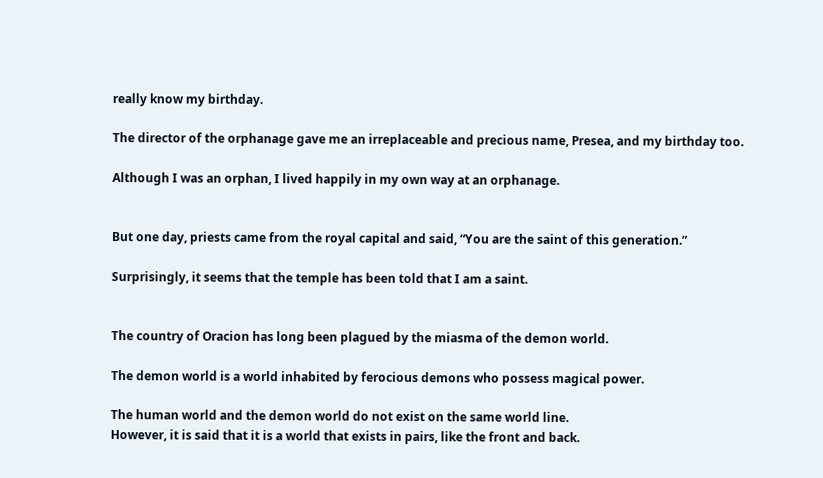really know my birthday.

The director of the orphanage gave me an irreplaceable and precious name, Presea, and my birthday too.

Although I was an orphan, I lived happily in my own way at an orphanage.


But one day, priests came from the royal capital and said, “You are the saint of this generation.”

Surprisingly, it seems that the temple has been told that I am a saint.


The country of Oracion has long been plagued by the miasma of the demon world.

The demon world is a world inhabited by ferocious demons who possess magical power.

The human world and the demon world do not exist on the same world line.
However, it is said that it is a world that exists in pairs, like the front and back.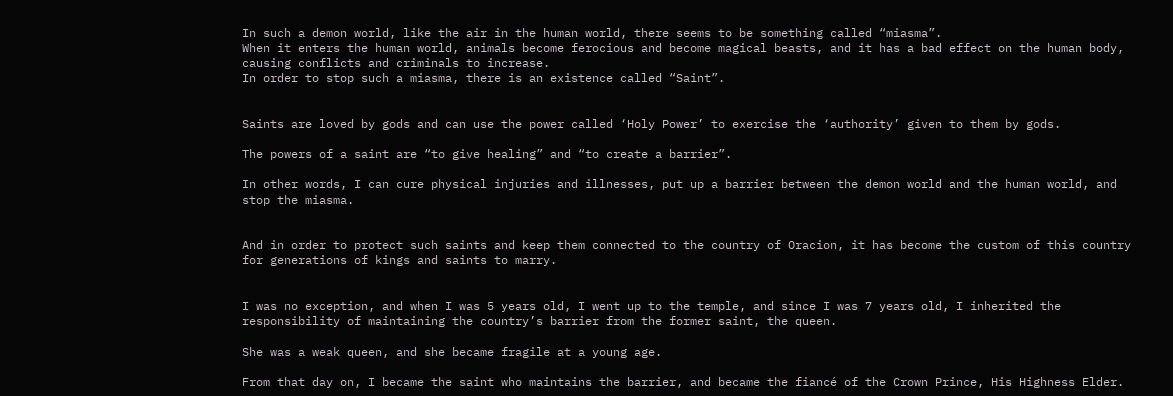In such a demon world, like the air in the human world, there seems to be something called “miasma”.
When it enters the human world, animals become ferocious and become magical beasts, and it has a bad effect on the human body, causing conflicts and criminals to increase.
In order to stop such a miasma, there is an existence called “Saint”.


Saints are loved by gods and can use the power called ‘Holy Power’ to exercise the ‘authority’ given to them by gods.

The powers of a saint are “to give healing” and “to create a barrier”.

In other words, I can cure physical injuries and illnesses, put up a barrier between the demon world and the human world, and stop the miasma.


And in order to protect such saints and keep them connected to the country of Oracion, it has become the custom of this country for generations of kings and saints to marry.


I was no exception, and when I was 5 years old, I went up to the temple, and since I was 7 years old, I inherited the responsibility of maintaining the country’s barrier from the former saint, the queen.

She was a weak queen, and she became fragile at a young age.

From that day on, I became the saint who maintains the barrier, and became the fiancé of the Crown Prince, His Highness Elder.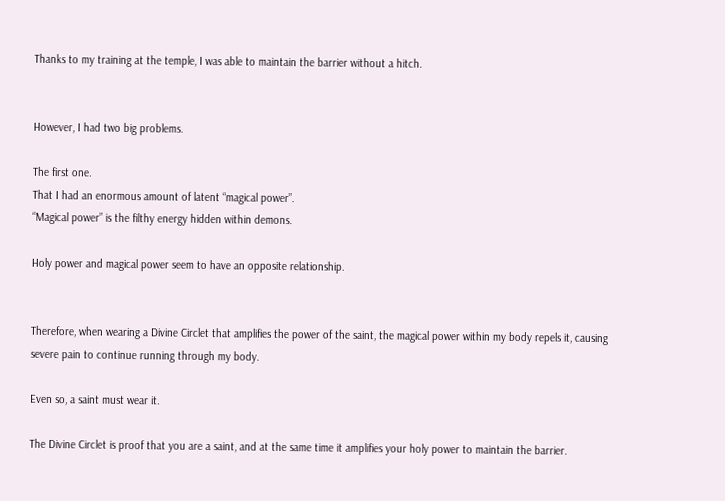Thanks to my training at the temple, I was able to maintain the barrier without a hitch.


However, I had two big problems.

The first one.
That I had an enormous amount of latent “magical power”.
“Magical power” is the filthy energy hidden within demons.

Holy power and magical power seem to have an opposite relationship.


Therefore, when wearing a Divine Circlet that amplifies the power of the saint, the magical power within my body repels it, causing severe pain to continue running through my body.

Even so, a saint must wear it.

The Divine Circlet is proof that you are a saint, and at the same time it amplifies your holy power to maintain the barrier.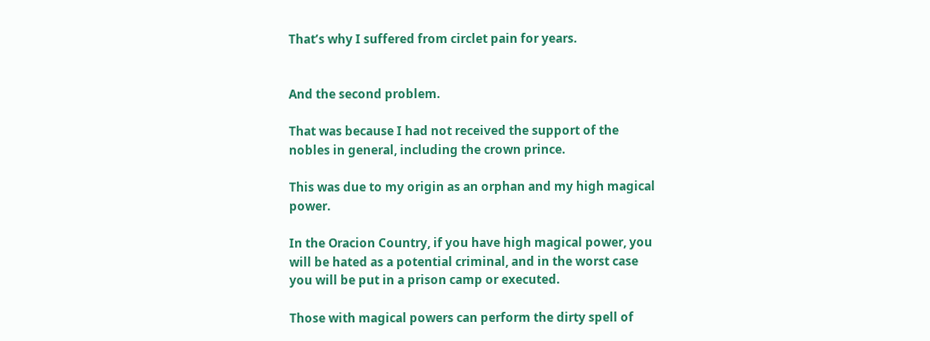That’s why I suffered from circlet pain for years.


And the second problem.

That was because I had not received the support of the nobles in general, including the crown prince.

This was due to my origin as an orphan and my high magical power.

In the Oracion Country, if you have high magical power, you will be hated as a potential criminal, and in the worst case you will be put in a prison camp or executed.

Those with magical powers can perform the dirty spell of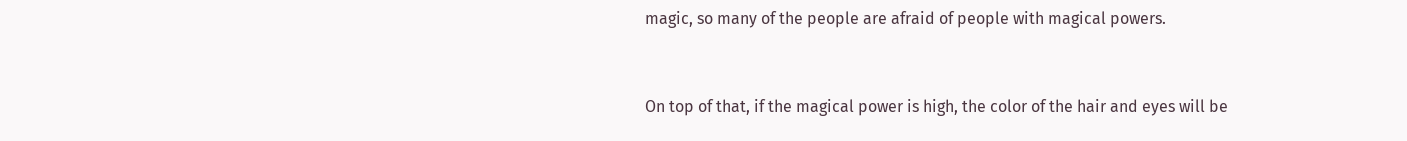magic, so many of the people are afraid of people with magical powers.


On top of that, if the magical power is high, the color of the hair and eyes will be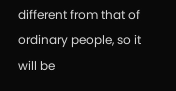different from that of ordinary people, so it will be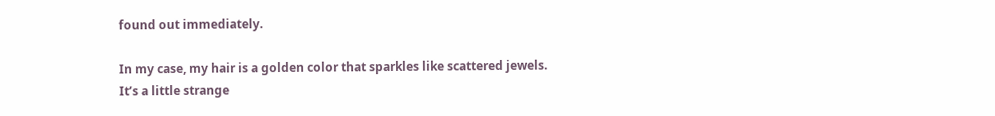found out immediately.

In my case, my hair is a golden color that sparkles like scattered jewels.
It’s a little strange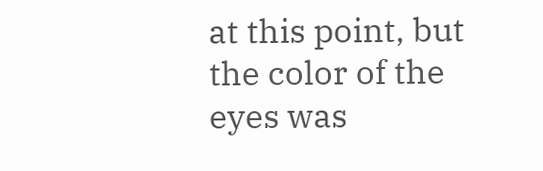at this point, but the color of the eyes was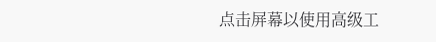点击屏幕以使用高级工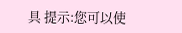具 提示:您可以使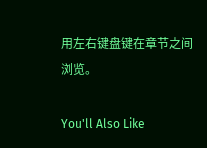用左右键盘键在章节之间浏览。

You'll Also Like